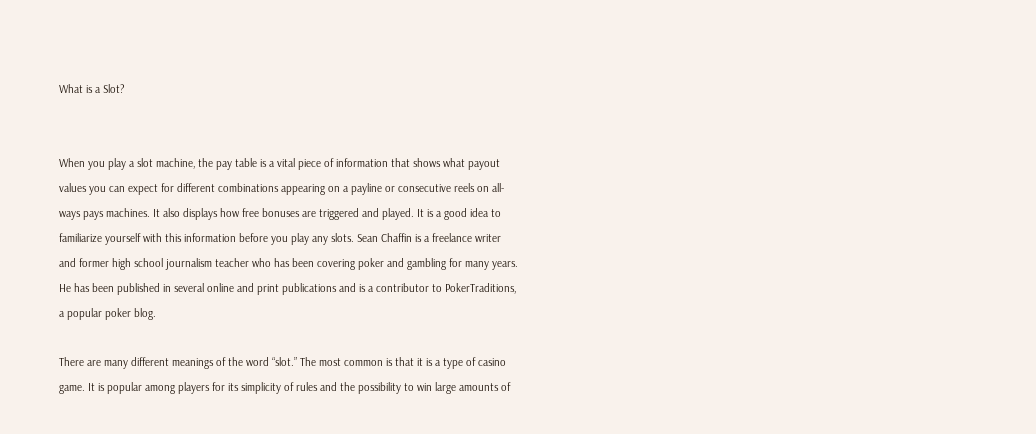What is a Slot?


When you play a slot machine, the pay table is a vital piece of information that shows what payout values you can expect for different combinations appearing on a payline or consecutive reels on all-ways pays machines. It also displays how free bonuses are triggered and played. It is a good idea to familiarize yourself with this information before you play any slots. Sean Chaffin is a freelance writer and former high school journalism teacher who has been covering poker and gambling for many years. He has been published in several online and print publications and is a contributor to PokerTraditions, a popular poker blog.

There are many different meanings of the word “slot.” The most common is that it is a type of casino game. It is popular among players for its simplicity of rules and the possibility to win large amounts of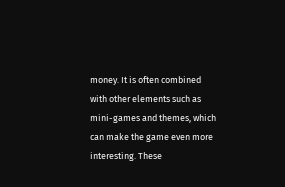money. It is often combined with other elements such as mini-games and themes, which can make the game even more interesting. These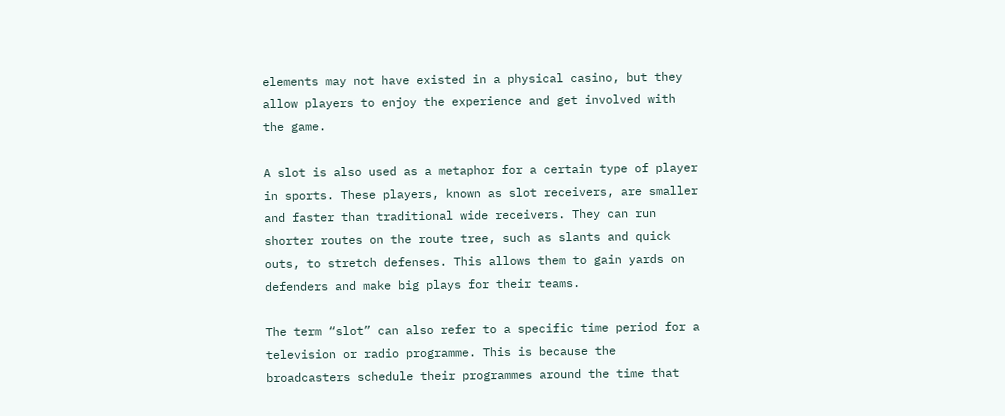elements may not have existed in a physical casino, but they allow players to enjoy the experience and get involved with the game.

A slot is also used as a metaphor for a certain type of player in sports. These players, known as slot receivers, are smaller and faster than traditional wide receivers. They can run shorter routes on the route tree, such as slants and quick outs, to stretch defenses. This allows them to gain yards on defenders and make big plays for their teams.

The term “slot” can also refer to a specific time period for a television or radio programme. This is because the broadcasters schedule their programmes around the time that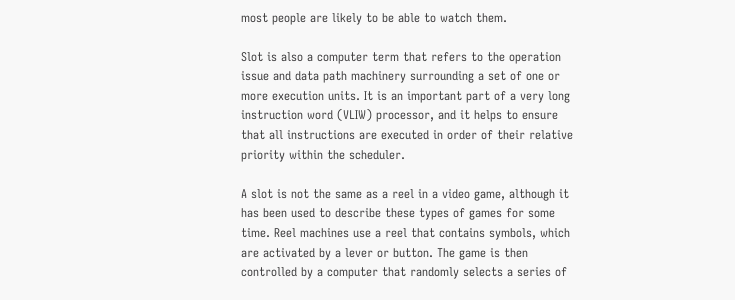most people are likely to be able to watch them.

Slot is also a computer term that refers to the operation issue and data path machinery surrounding a set of one or more execution units. It is an important part of a very long instruction word (VLIW) processor, and it helps to ensure that all instructions are executed in order of their relative priority within the scheduler.

A slot is not the same as a reel in a video game, although it has been used to describe these types of games for some time. Reel machines use a reel that contains symbols, which are activated by a lever or button. The game is then controlled by a computer that randomly selects a series of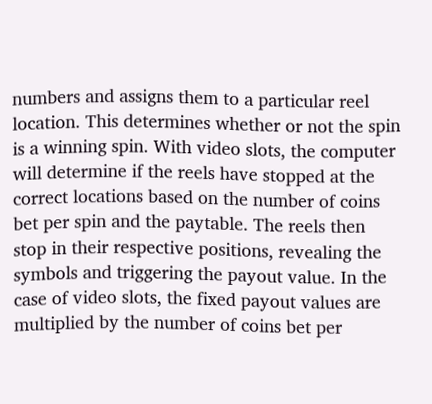numbers and assigns them to a particular reel location. This determines whether or not the spin is a winning spin. With video slots, the computer will determine if the reels have stopped at the correct locations based on the number of coins bet per spin and the paytable. The reels then stop in their respective positions, revealing the symbols and triggering the payout value. In the case of video slots, the fixed payout values are multiplied by the number of coins bet per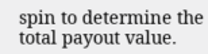spin to determine the total payout value.